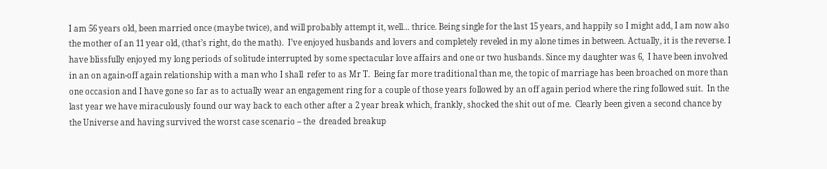I am 56 years old, been married once (maybe twice), and will probably attempt it, well… thrice. Being single for the last 15 years, and happily so I might add, I am now also the mother of an 11 year old, (that’s right, do the math).  I’ve enjoyed husbands and lovers and completely reveled in my alone times in between. Actually, it is the reverse. I have blissfully enjoyed my long periods of solitude interrupted by some spectacular love affairs and one or two husbands. Since my daughter was 6,  I have been involved in an on again-off again relationship with a man who I shall  refer to as Mr T.  Being far more traditional than me, the topic of marriage has been broached on more than one occasion and I have gone so far as to actually wear an engagement ring for a couple of those years followed by an off again period where the ring followed suit.  In the last year we have miraculously found our way back to each other after a 2 year break which, frankly, shocked the shit out of me.  Clearly been given a second chance by the Universe and having survived the worst case scenario – the  dreaded breakup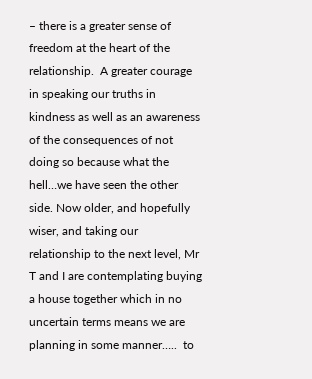– there is a greater sense of freedom at the heart of the relationship.  A greater courage in speaking our truths in kindness as well as an awareness of the consequences of not doing so because what the hell…we have seen the other side. Now older, and hopefully wiser, and taking our relationship to the next level, Mr T and I are contemplating buying a house together which in no uncertain terms means we are planning in some manner…..  to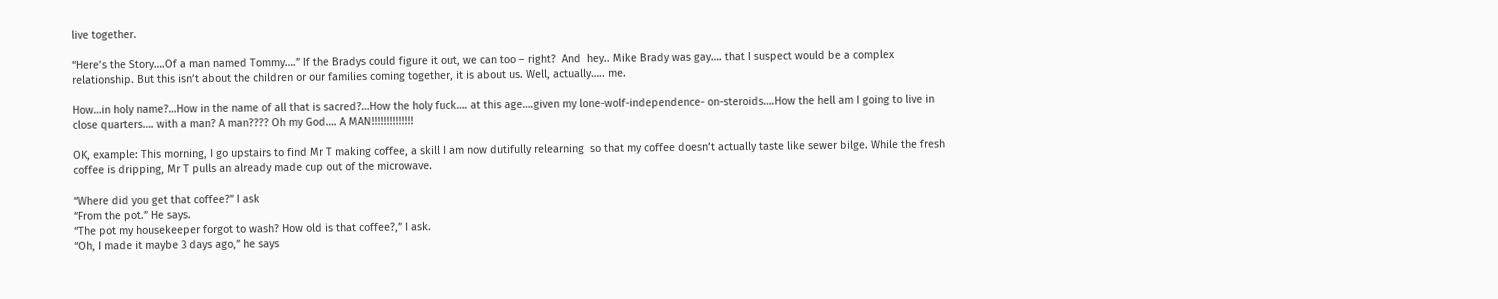live together.

“Here’s the Story….Of a man named Tommy….” If the Bradys could figure it out, we can too – right?  And  hey.. Mike Brady was gay…. that I suspect would be a complex relationship. But this isn’t about the children or our families coming together, it is about us. Well, actually….. me.

How…in holy name?…How in the name of all that is sacred?…How the holy fuck…. at this age….given my lone-wolf-independence- on-steroids….How the hell am I going to live in close quarters…. with a man? A man???? Oh my God…. A MAN!!!!!!!!!!!!!!

OK, example: This morning, I go upstairs to find Mr T making coffee, a skill I am now dutifully relearning  so that my coffee doesn’t actually taste like sewer bilge. While the fresh coffee is dripping, Mr T pulls an already made cup out of the microwave.

“Where did you get that coffee?” I ask
“From the pot.” He says.
“The pot my housekeeper forgot to wash? How old is that coffee?,” I ask.
“Oh, I made it maybe 3 days ago,” he says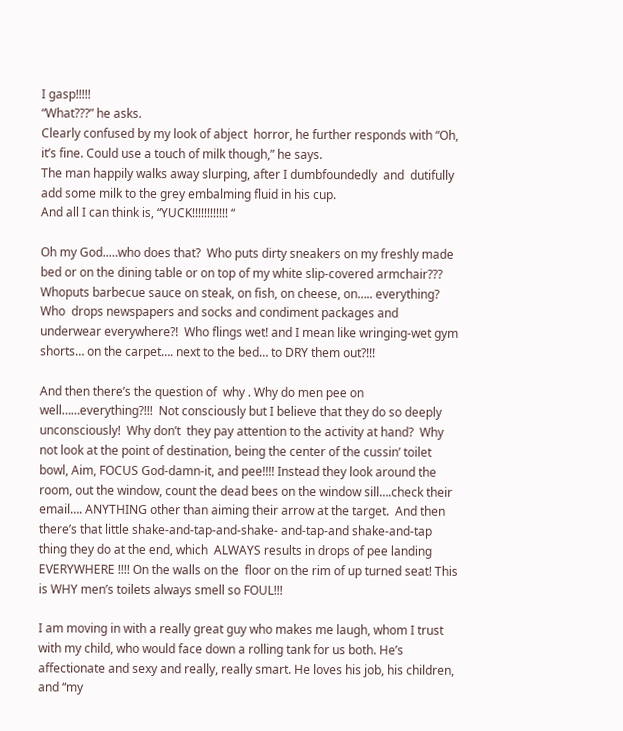I gasp!!!!!
“What???” he asks.
Clearly confused by my look of abject  horror, he further responds with “Oh, it’s fine. Could use a touch of milk though,” he says.
The man happily walks away slurping, after I dumbfoundedly  and  dutifully add some milk to the grey embalming fluid in his cup.
And all I can think is, “YUCK!!!!!!!!!!!! “

Oh my God..…who does that?  Who puts dirty sneakers on my freshly made bed or on the dining table or on top of my white slip-covered armchair??? Whoputs barbecue sauce on steak, on fish, on cheese, on….. everything? Who  drops newspapers and socks and condiment packages and underwear everywhere?!  Who flings wet! and I mean like wringing-wet gym shorts… on the carpet…. next to the bed… to DRY them out?!!!

And then there’s the question of  why . Why do men pee on well……everything?!!!  Not consciously but I believe that they do so deeply unconsciously!  Why don’t  they pay attention to the activity at hand?  Why not look at the point of destination, being the center of the cussin’ toilet bowl, Aim, FOCUS God-damn-it, and pee!!!! Instead they look around the room, out the window, count the dead bees on the window sill….check their email…. ANYTHING other than aiming their arrow at the target.  And then there’s that little shake-and-tap-and-shake- and-tap-and shake-and-tap  thing they do at the end, which  ALWAYS results in drops of pee landing EVERYWHERE !!!! On the walls on the  floor on the rim of up turned seat! This is WHY men’s toilets always smell so FOUL!!!

I am moving in with a really great guy who makes me laugh, whom I trust with my child, who would face down a rolling tank for us both. He’s affectionate and sexy and really, really smart. He loves his job, his children, and “my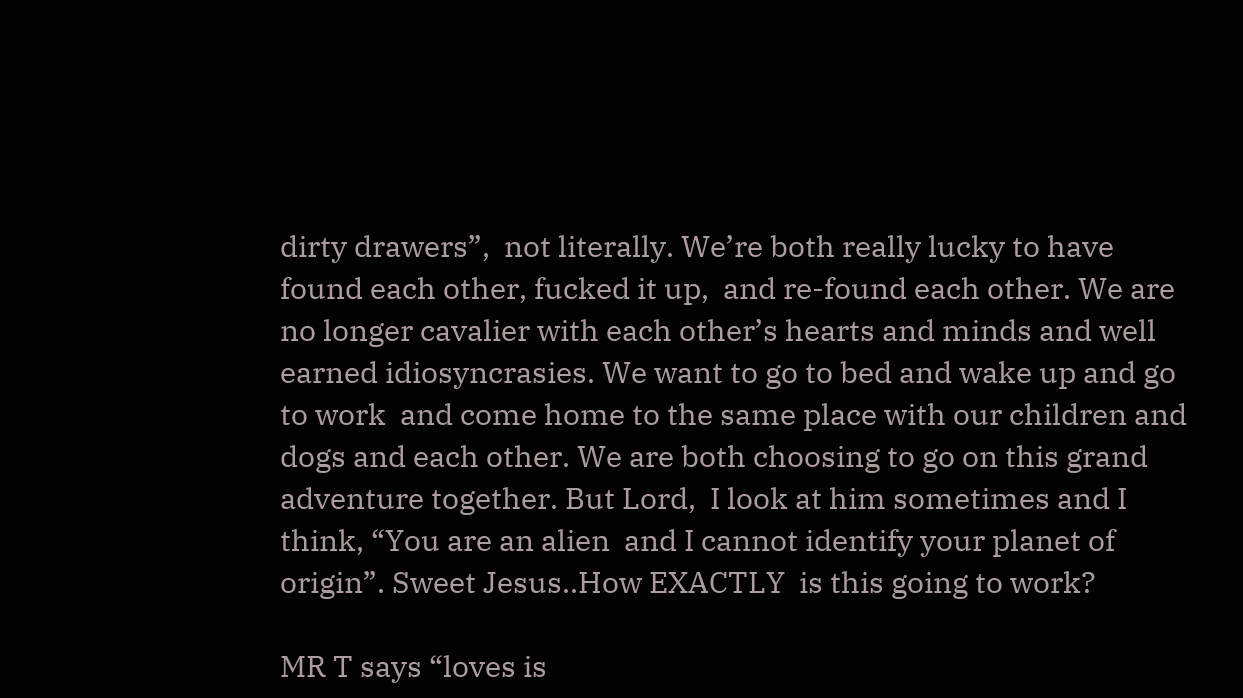dirty drawers”,  not literally. We’re both really lucky to have found each other, fucked it up,  and re-found each other. We are no longer cavalier with each other’s hearts and minds and well earned idiosyncrasies. We want to go to bed and wake up and go to work  and come home to the same place with our children and dogs and each other. We are both choosing to go on this grand adventure together. But Lord,  I look at him sometimes and I think, “You are an alien  and I cannot identify your planet of origin”. Sweet Jesus..How EXACTLY  is this going to work?

MR T says “loves is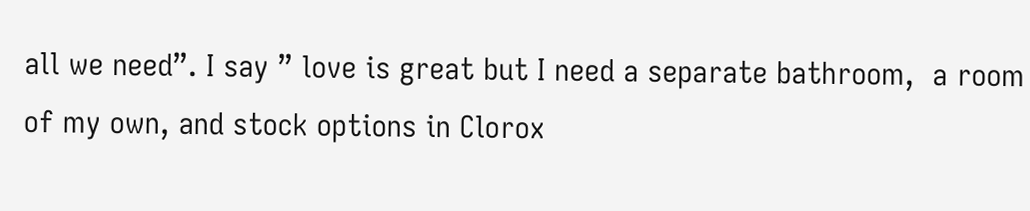all we need”. I say ” love is great but I need a separate bathroom,  a room of my own, and stock options in Clorox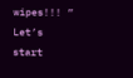wipes!!! ” Let’s start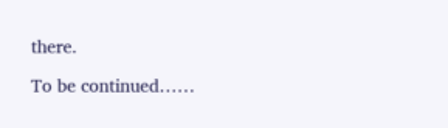there.

To be continued……